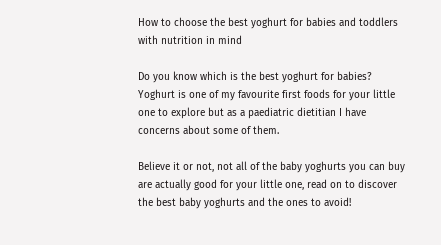How to choose the best yoghurt for babies and toddlers with nutrition in mind

Do you know which is the best yoghurt for babies? Yoghurt is one of my favourite first foods for your little one to explore but as a paediatric dietitian I have concerns about some of them.

Believe it or not, not all of the baby yoghurts you can buy are actually good for your little one, read on to discover the best baby yoghurts and the ones to avoid!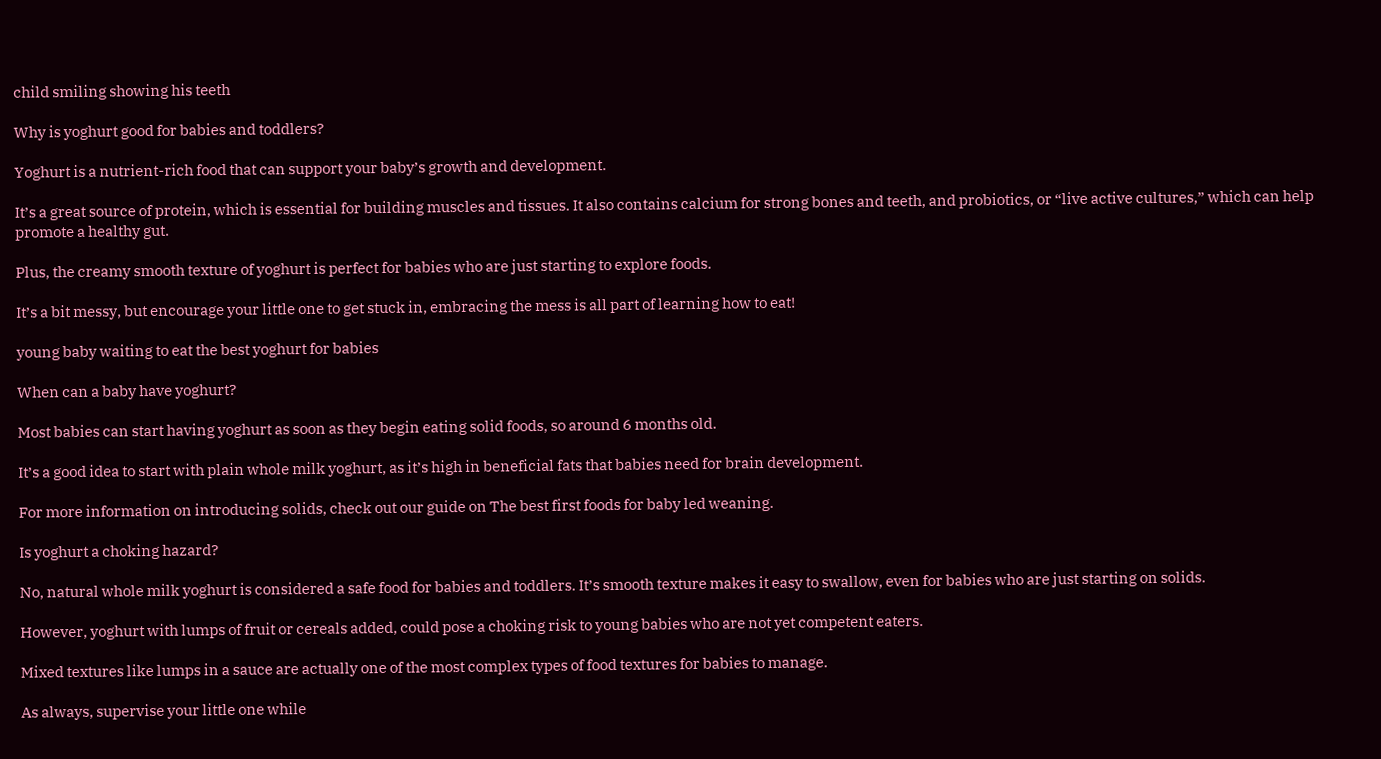child smiling showing his teeth

Why is yoghurt good for babies and toddlers?

Yoghurt is a nutrient-rich food that can support your baby’s growth and development.

It’s a great source of protein, which is essential for building muscles and tissues. It also contains calcium for strong bones and teeth, and probiotics, or “live active cultures,” which can help promote a healthy gut.

Plus, the creamy smooth texture of yoghurt is perfect for babies who are just starting to explore foods.

It’s a bit messy, but encourage your little one to get stuck in, embracing the mess is all part of learning how to eat!

young baby waiting to eat the best yoghurt for babies

When can a baby have yoghurt?

Most babies can start having yoghurt as soon as they begin eating solid foods, so around 6 months old.

It’s a good idea to start with plain whole milk yoghurt, as it’s high in beneficial fats that babies need for brain development.

For more information on introducing solids, check out our guide on The best first foods for baby led weaning.

Is yoghurt a choking hazard?

No, natural whole milk yoghurt is considered a safe food for babies and toddlers. It’s smooth texture makes it easy to swallow, even for babies who are just starting on solids.

However, yoghurt with lumps of fruit or cereals added, could pose a choking risk to young babies who are not yet competent eaters.

Mixed textures like lumps in a sauce are actually one of the most complex types of food textures for babies to manage.

As always, supervise your little one while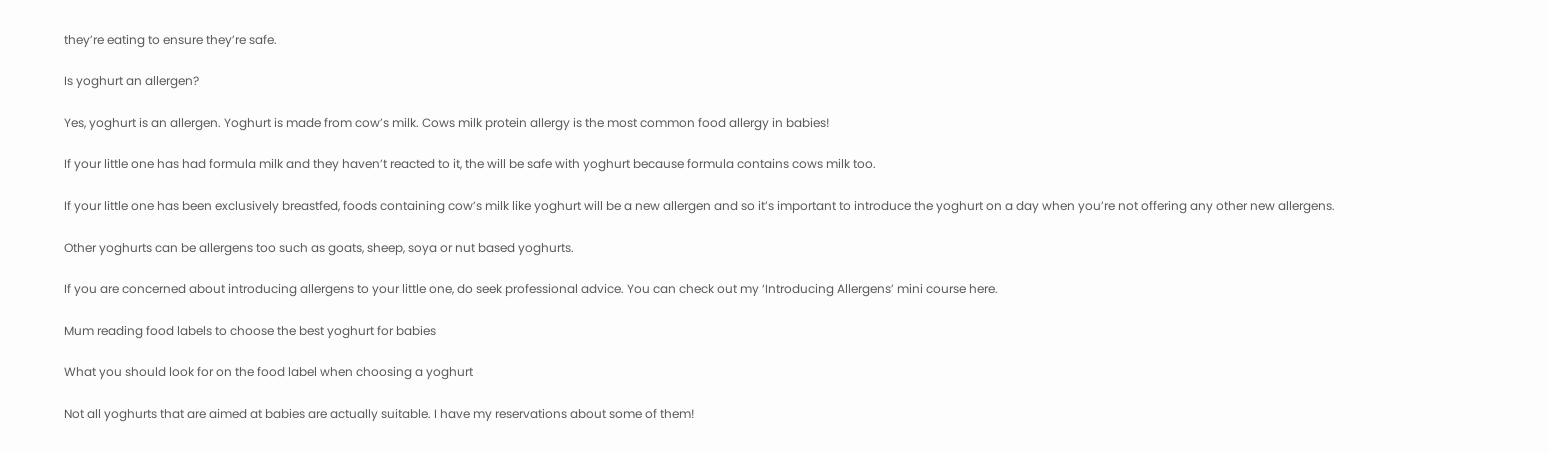they’re eating to ensure they’re safe.

Is yoghurt an allergen?

Yes, yoghurt is an allergen. Yoghurt is made from cow’s milk. Cows milk protein allergy is the most common food allergy in babies!

If your little one has had formula milk and they haven’t reacted to it, the will be safe with yoghurt because formula contains cows milk too.

If your little one has been exclusively breastfed, foods containing cow’s milk like yoghurt will be a new allergen and so it’s important to introduce the yoghurt on a day when you’re not offering any other new allergens.

Other yoghurts can be allergens too such as goats, sheep, soya or nut based yoghurts.

If you are concerned about introducing allergens to your little one, do seek professional advice. You can check out my ‘Introducing Allergens’ mini course here.

Mum reading food labels to choose the best yoghurt for babies

What you should look for on the food label when choosing a yoghurt

Not all yoghurts that are aimed at babies are actually suitable. I have my reservations about some of them!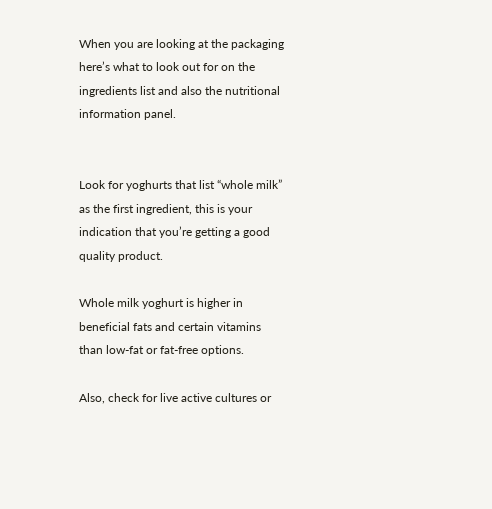When you are looking at the packaging here’s what to look out for on the ingredients list and also the nutritional information panel.


Look for yoghurts that list “whole milk” as the first ingredient, this is your indication that you’re getting a good quality product.

Whole milk yoghurt is higher in beneficial fats and certain vitamins than low-fat or fat-free options.

Also, check for live active cultures or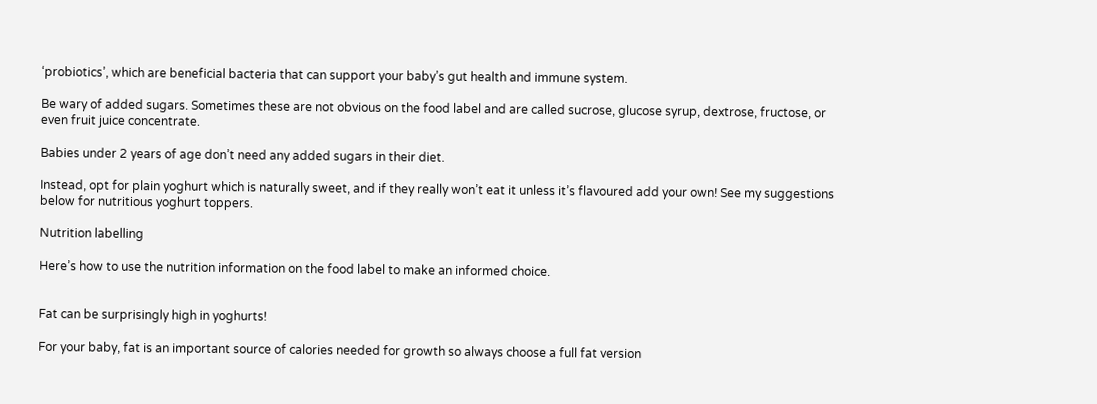‘probiotics’, which are beneficial bacteria that can support your baby’s gut health and immune system.

Be wary of added sugars. Sometimes these are not obvious on the food label and are called sucrose, glucose syrup, dextrose, fructose, or even fruit juice concentrate.

Babies under 2 years of age don’t need any added sugars in their diet.

Instead, opt for plain yoghurt which is naturally sweet, and if they really won’t eat it unless it’s flavoured add your own! See my suggestions below for nutritious yoghurt toppers.

Nutrition labelling

Here’s how to use the nutrition information on the food label to make an informed choice.


Fat can be surprisingly high in yoghurts!

For your baby, fat is an important source of calories needed for growth so always choose a full fat version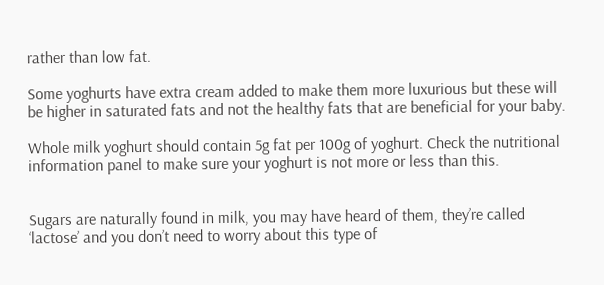rather than low fat.

Some yoghurts have extra cream added to make them more luxurious but these will be higher in saturated fats and not the healthy fats that are beneficial for your baby.

Whole milk yoghurt should contain 5g fat per 100g of yoghurt. Check the nutritional information panel to make sure your yoghurt is not more or less than this.


Sugars are naturally found in milk, you may have heard of them, they’re called ‘lactose’ and you don’t need to worry about this type of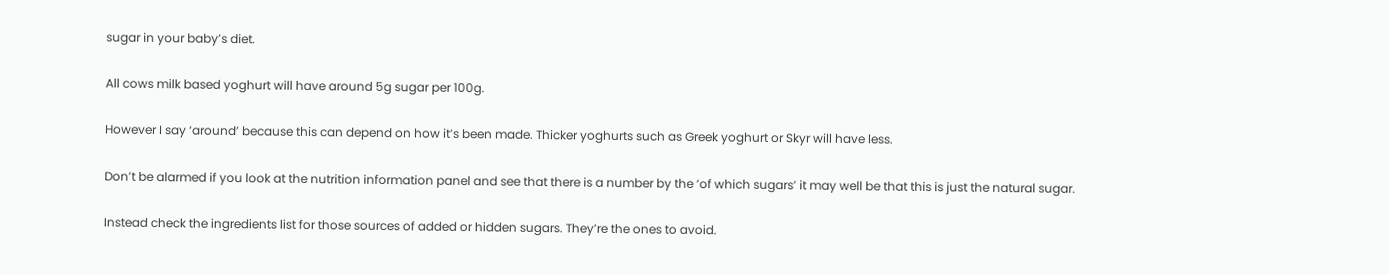sugar in your baby’s diet.

All cows milk based yoghurt will have around 5g sugar per 100g.

However I say ‘around’ because this can depend on how it’s been made. Thicker yoghurts such as Greek yoghurt or Skyr will have less.

Don’t be alarmed if you look at the nutrition information panel and see that there is a number by the ‘of which sugars’ it may well be that this is just the natural sugar.

Instead check the ingredients list for those sources of added or hidden sugars. They’re the ones to avoid.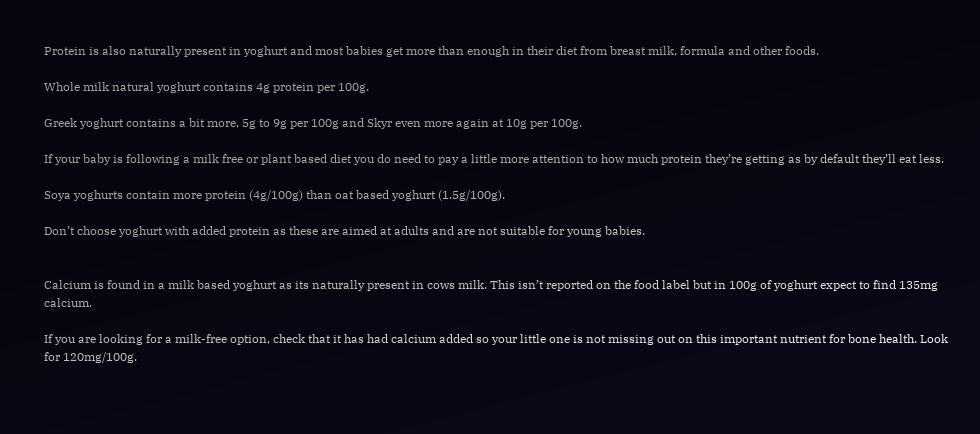Protein is also naturally present in yoghurt and most babies get more than enough in their diet from breast milk, formula and other foods.

Whole milk natural yoghurt contains 4g protein per 100g.

Greek yoghurt contains a bit more, 5g to 9g per 100g and Skyr even more again at 10g per 100g.

If your baby is following a milk free or plant based diet you do need to pay a little more attention to how much protein they’re getting as by default they’ll eat less.

Soya yoghurts contain more protein (4g/100g) than oat based yoghurt (1.5g/100g).

Don’t choose yoghurt with added protein as these are aimed at adults and are not suitable for young babies.


Calcium is found in a milk based yoghurt as its naturally present in cows milk. This isn’t reported on the food label but in 100g of yoghurt expect to find 135mg calcium.

If you are looking for a milk-free option, check that it has had calcium added so your little one is not missing out on this important nutrient for bone health. Look for 120mg/100g.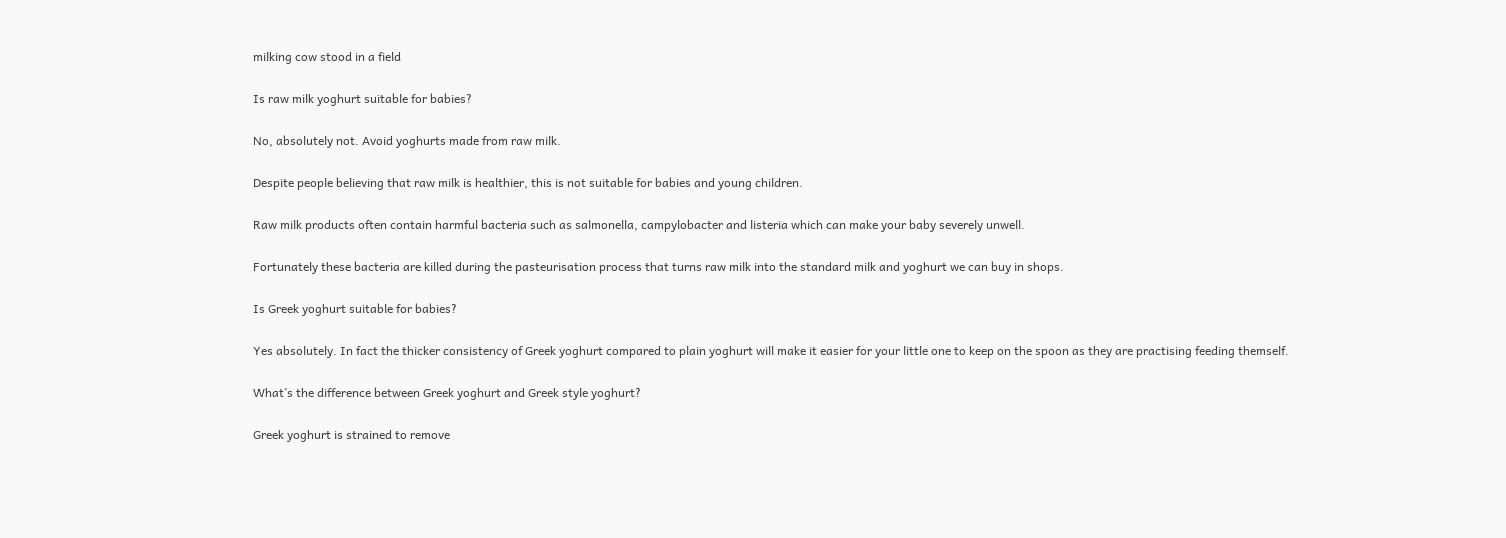milking cow stood in a field

Is raw milk yoghurt suitable for babies?

No, absolutely not. Avoid yoghurts made from raw milk.

Despite people believing that raw milk is healthier, this is not suitable for babies and young children.

Raw milk products often contain harmful bacteria such as salmonella, campylobacter and listeria which can make your baby severely unwell.

Fortunately these bacteria are killed during the pasteurisation process that turns raw milk into the standard milk and yoghurt we can buy in shops.

Is Greek yoghurt suitable for babies?

Yes absolutely. In fact the thicker consistency of Greek yoghurt compared to plain yoghurt will make it easier for your little one to keep on the spoon as they are practising feeding themself.

What’s the difference between Greek yoghurt and Greek style yoghurt?

Greek yoghurt is strained to remove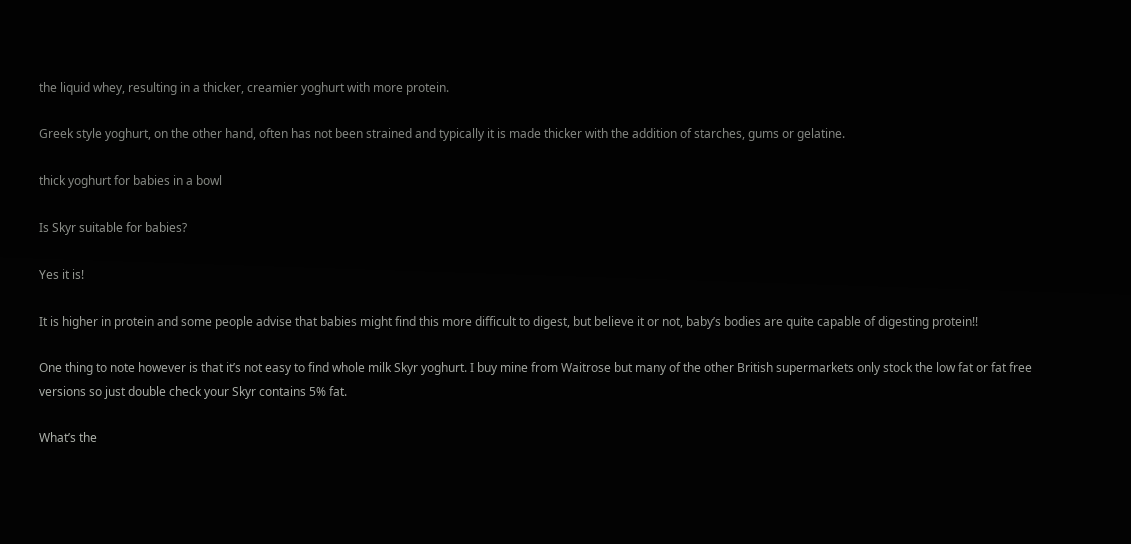the liquid whey, resulting in a thicker, creamier yoghurt with more protein.

Greek style yoghurt, on the other hand, often has not been strained and typically it is made thicker with the addition of starches, gums or gelatine.

thick yoghurt for babies in a bowl

Is Skyr suitable for babies?

Yes it is!

It is higher in protein and some people advise that babies might find this more difficult to digest, but believe it or not, baby’s bodies are quite capable of digesting protein!!

One thing to note however is that it’s not easy to find whole milk Skyr yoghurt. I buy mine from Waitrose but many of the other British supermarkets only stock the low fat or fat free versions so just double check your Skyr contains 5% fat.

What’s the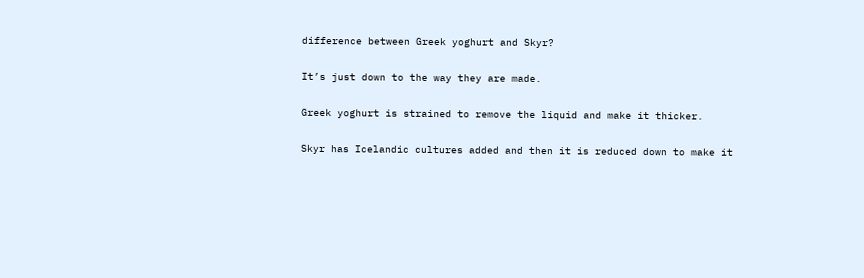difference between Greek yoghurt and Skyr?

It’s just down to the way they are made.

Greek yoghurt is strained to remove the liquid and make it thicker.

Skyr has Icelandic cultures added and then it is reduced down to make it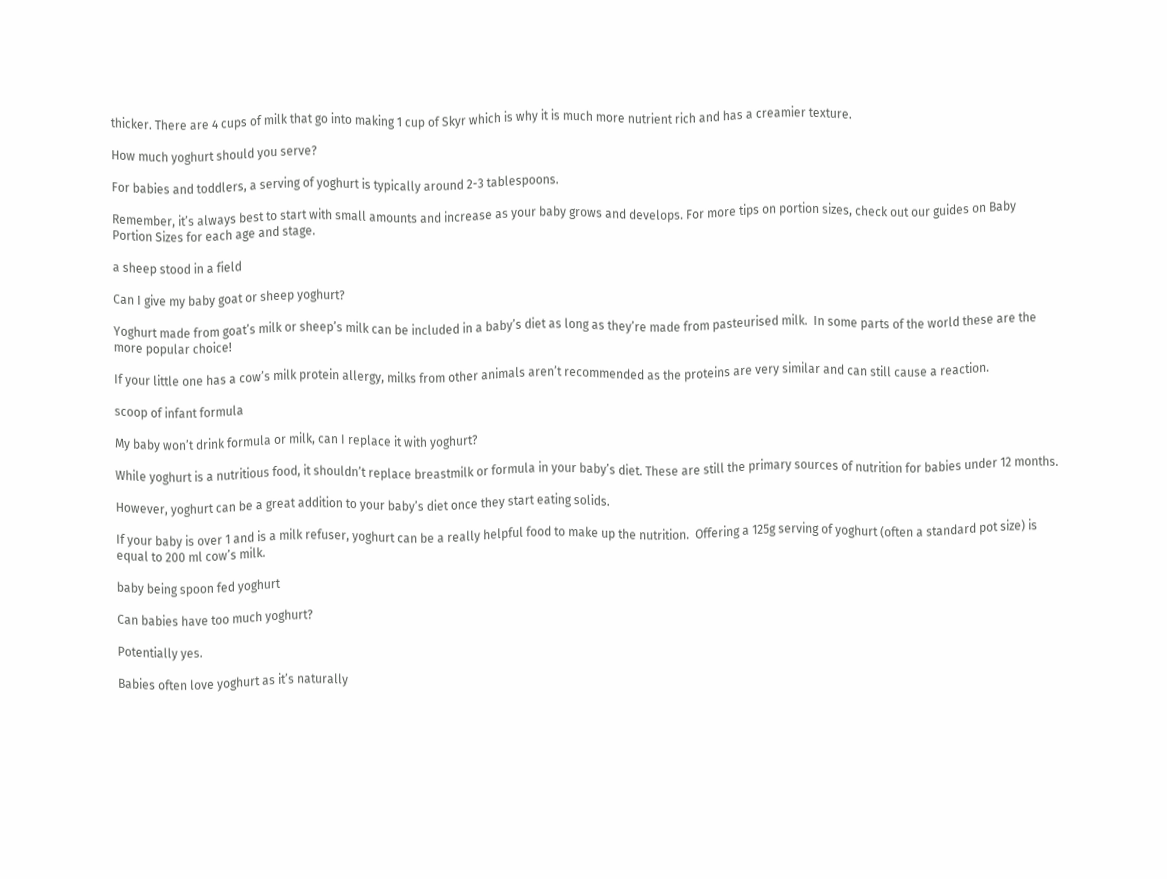thicker. There are 4 cups of milk that go into making 1 cup of Skyr which is why it is much more nutrient rich and has a creamier texture.

How much yoghurt should you serve?

For babies and toddlers, a serving of yoghurt is typically around 2-3 tablespoons.

Remember, it’s always best to start with small amounts and increase as your baby grows and develops. For more tips on portion sizes, check out our guides on Baby Portion Sizes for each age and stage.

a sheep stood in a field

Can I give my baby goat or sheep yoghurt?

Yoghurt made from goat’s milk or sheep’s milk can be included in a baby’s diet as long as they’re made from pasteurised milk.  In some parts of the world these are the more popular choice!

If your little one has a cow’s milk protein allergy, milks from other animals aren’t recommended as the proteins are very similar and can still cause a reaction.

scoop of infant formula

My baby won’t drink formula or milk, can I replace it with yoghurt?

While yoghurt is a nutritious food, it shouldn’t replace breastmilk or formula in your baby’s diet. These are still the primary sources of nutrition for babies under 12 months.

However, yoghurt can be a great addition to your baby’s diet once they start eating solids.

If your baby is over 1 and is a milk refuser, yoghurt can be a really helpful food to make up the nutrition.  Offering a 125g serving of yoghurt (often a standard pot size) is equal to 200 ml cow’s milk.

baby being spoon fed yoghurt

Can babies have too much yoghurt?

Potentially yes.

Babies often love yoghurt as it’s naturally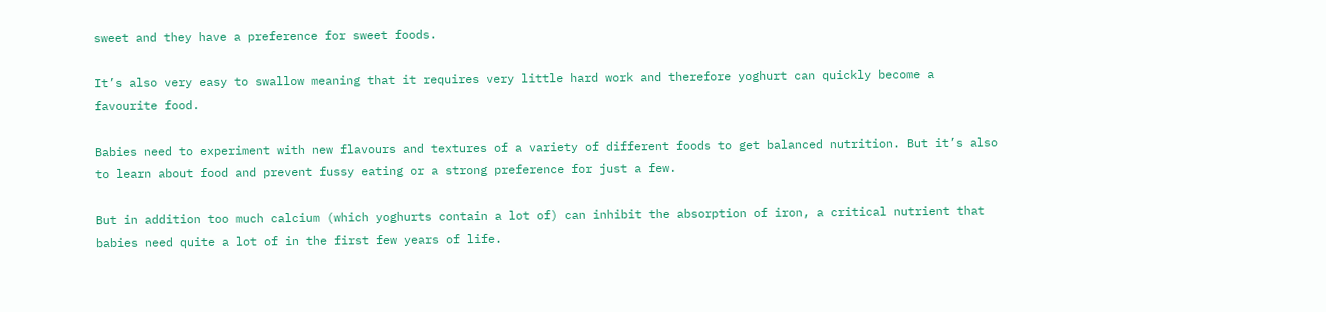sweet and they have a preference for sweet foods.

It’s also very easy to swallow meaning that it requires very little hard work and therefore yoghurt can quickly become a favourite food.

Babies need to experiment with new flavours and textures of a variety of different foods to get balanced nutrition. But it’s also to learn about food and prevent fussy eating or a strong preference for just a few.

But in addition too much calcium (which yoghurts contain a lot of) can inhibit the absorption of iron, a critical nutrient that babies need quite a lot of in the first few years of life.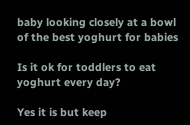baby looking closely at a bowl of the best yoghurt for babies

Is it ok for toddlers to eat yoghurt every day?

Yes it is but keep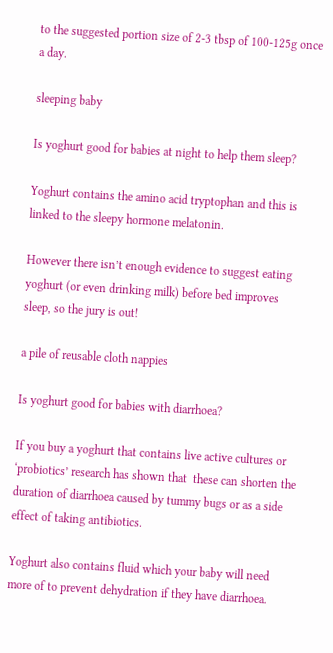to the suggested portion size of 2-3 tbsp of 100-125g once a day.

sleeping baby

Is yoghurt good for babies at night to help them sleep?

Yoghurt contains the amino acid tryptophan and this is linked to the sleepy hormone melatonin.

However there isn’t enough evidence to suggest eating yoghurt (or even drinking milk) before bed improves sleep, so the jury is out!

a pile of reusable cloth nappies

Is yoghurt good for babies with diarrhoea?

If you buy a yoghurt that contains live active cultures or ‘probiotics’ research has shown that  these can shorten the duration of diarrhoea caused by tummy bugs or as a side effect of taking antibiotics.

Yoghurt also contains fluid which your baby will need more of to prevent dehydration if they have diarrhoea.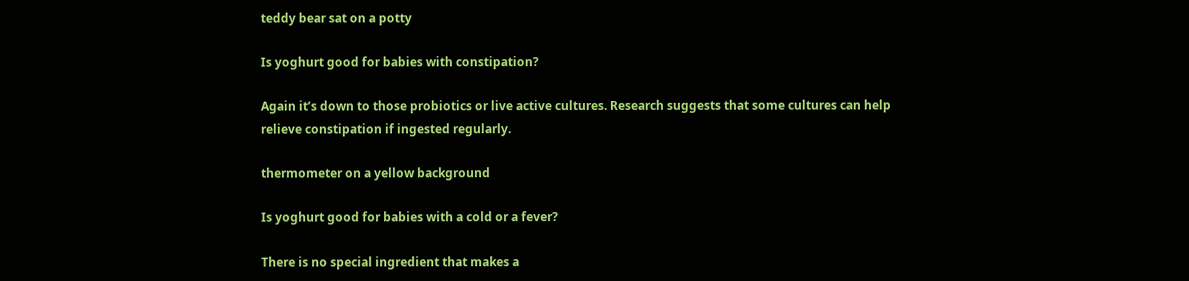teddy bear sat on a potty

Is yoghurt good for babies with constipation?

Again it’s down to those probiotics or live active cultures. Research suggests that some cultures can help relieve constipation if ingested regularly.

thermometer on a yellow background

Is yoghurt good for babies with a cold or a fever?

There is no special ingredient that makes a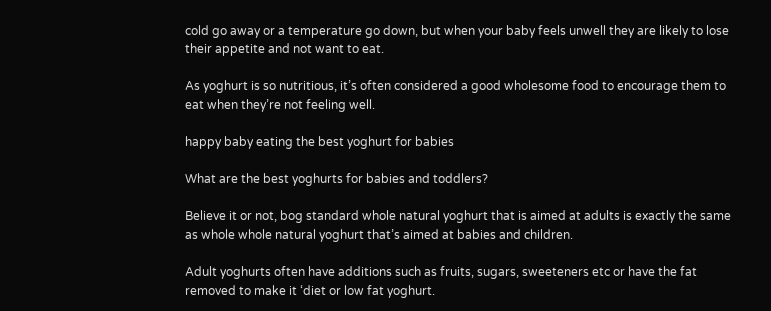cold go away or a temperature go down, but when your baby feels unwell they are likely to lose their appetite and not want to eat.

As yoghurt is so nutritious, it’s often considered a good wholesome food to encourage them to eat when they’re not feeling well.

happy baby eating the best yoghurt for babies

What are the best yoghurts for babies and toddlers?

Believe it or not, bog standard whole natural yoghurt that is aimed at adults is exactly the same as whole whole natural yoghurt that’s aimed at babies and children.

Adult yoghurts often have additions such as fruits, sugars, sweeteners etc or have the fat removed to make it ‘diet or low fat yoghurt.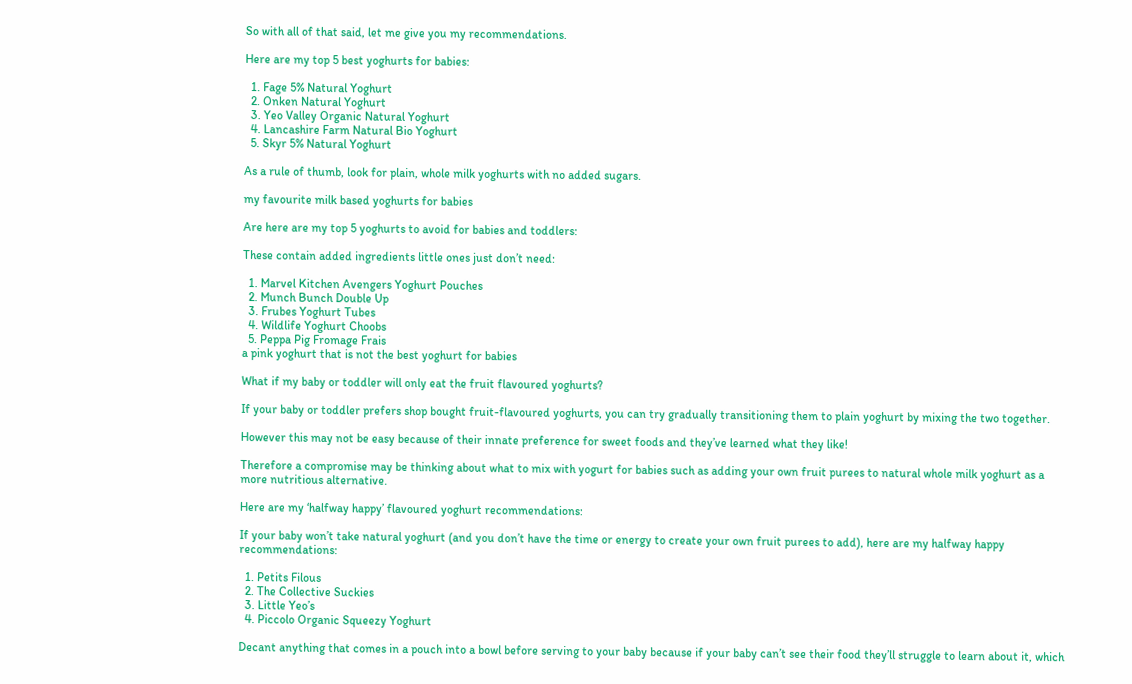So with all of that said, let me give you my recommendations.

Here are my top 5 best yoghurts for babies:

  1. Fage 5% Natural Yoghurt
  2. Onken Natural Yoghurt
  3. Yeo Valley Organic Natural Yoghurt
  4. Lancashire Farm Natural Bio Yoghurt
  5. Skyr 5% Natural Yoghurt

As a rule of thumb, look for plain, whole milk yoghurts with no added sugars.

my favourite milk based yoghurts for babies

Are here are my top 5 yoghurts to avoid for babies and toddlers:

These contain added ingredients little ones just don’t need:

  1. Marvel Kitchen Avengers Yoghurt Pouches
  2. Munch Bunch Double Up
  3. Frubes Yoghurt Tubes
  4. Wildlife Yoghurt Choobs
  5. Peppa Pig Fromage Frais
a pink yoghurt that is not the best yoghurt for babies

What if my baby or toddler will only eat the fruit flavoured yoghurts?

If your baby or toddler prefers shop bought fruit-flavoured yoghurts, you can try gradually transitioning them to plain yoghurt by mixing the two together.

However this may not be easy because of their innate preference for sweet foods and they’ve learned what they like!

Therefore a compromise may be thinking about what to mix with yogurt for babies such as adding your own fruit purees to natural whole milk yoghurt as a more nutritious alternative.

Here are my ‘halfway happy’ flavoured yoghurt recommendations:

If your baby won’t take natural yoghurt (and you don’t have the time or energy to create your own fruit purees to add), here are my halfway happy recommendations:

  1. Petits Filous
  2. The Collective Suckies
  3. Little Yeo’s
  4. Piccolo Organic Squeezy Yoghurt

Decant anything that comes in a pouch into a bowl before serving to your baby because if your baby can’t see their food they’ll struggle to learn about it, which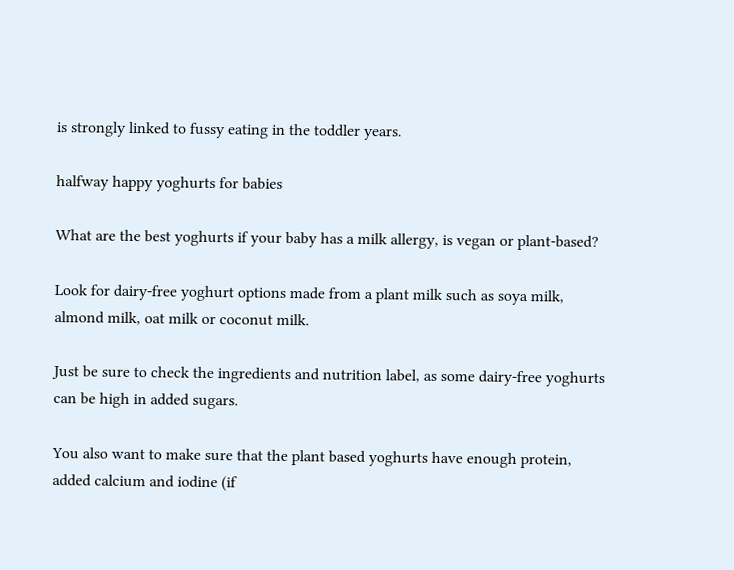is strongly linked to fussy eating in the toddler years.

halfway happy yoghurts for babies

What are the best yoghurts if your baby has a milk allergy, is vegan or plant-based?

Look for dairy-free yoghurt options made from a plant milk such as soya milk, almond milk, oat milk or coconut milk.

Just be sure to check the ingredients and nutrition label, as some dairy-free yoghurts can be high in added sugars.

You also want to make sure that the plant based yoghurts have enough protein, added calcium and iodine (if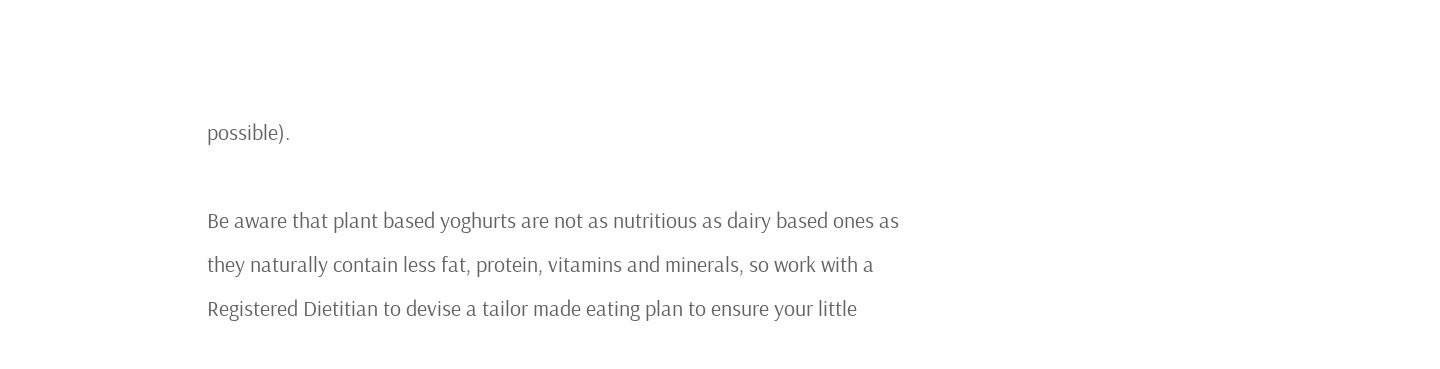possible).

Be aware that plant based yoghurts are not as nutritious as dairy based ones as they naturally contain less fat, protein, vitamins and minerals, so work with a Registered Dietitian to devise a tailor made eating plan to ensure your little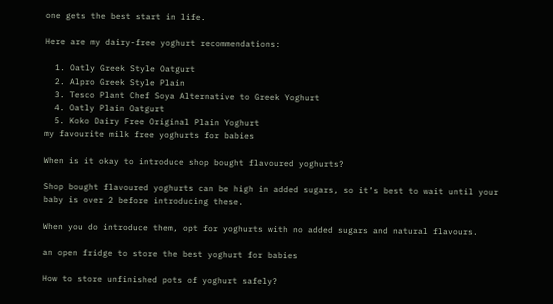one gets the best start in life.

Here are my dairy-free yoghurt recommendations:

  1. Oatly Greek Style Oatgurt
  2. Alpro Greek Style Plain
  3. Tesco Plant Chef Soya Alternative to Greek Yoghurt
  4. Oatly Plain Oatgurt
  5. Koko Dairy Free Original Plain Yoghurt
my favourite milk free yoghurts for babies

When is it okay to introduce shop bought flavoured yoghurts?

Shop bought flavoured yoghurts can be high in added sugars, so it’s best to wait until your baby is over 2 before introducing these.

When you do introduce them, opt for yoghurts with no added sugars and natural flavours.

an open fridge to store the best yoghurt for babies

How to store unfinished pots of yoghurt safely?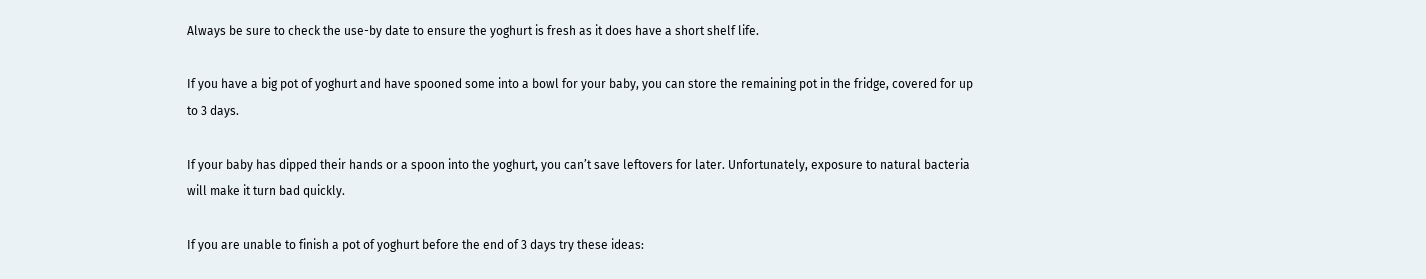Always be sure to check the use-by date to ensure the yoghurt is fresh as it does have a short shelf life.

If you have a big pot of yoghurt and have spooned some into a bowl for your baby, you can store the remaining pot in the fridge, covered for up to 3 days.

If your baby has dipped their hands or a spoon into the yoghurt, you can’t save leftovers for later. Unfortunately, exposure to natural bacteria will make it turn bad quickly.

If you are unable to finish a pot of yoghurt before the end of 3 days try these ideas: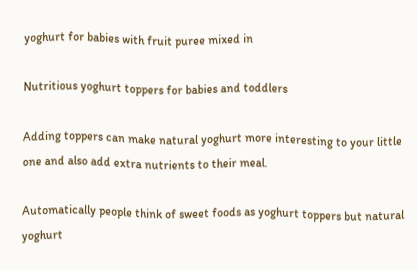yoghurt for babies with fruit puree mixed in

Nutritious yoghurt toppers for babies and toddlers

Adding toppers can make natural yoghurt more interesting to your little one and also add extra nutrients to their meal.

Automatically people think of sweet foods as yoghurt toppers but natural yoghurt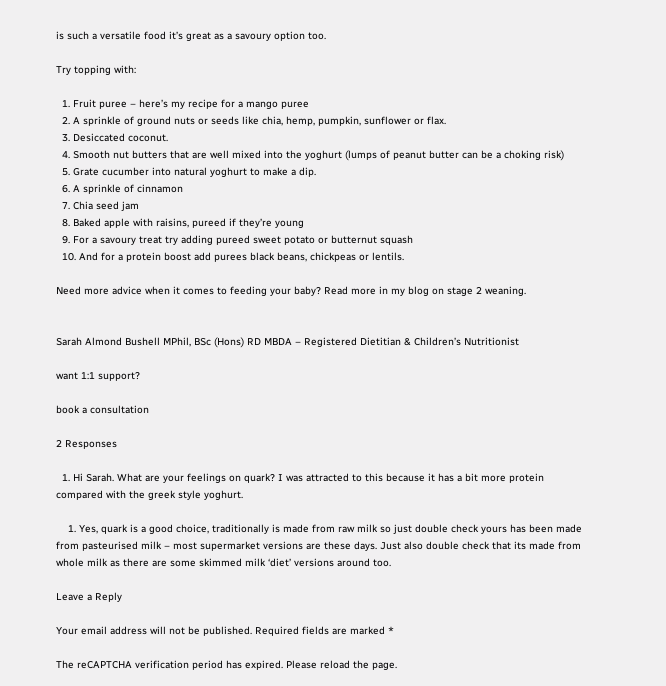is such a versatile food it’s great as a savoury option too.

Try topping with:

  1. Fruit puree – here’s my recipe for a mango puree
  2. A sprinkle of ground nuts or seeds like chia, hemp, pumpkin, sunflower or flax.
  3. Desiccated coconut.
  4. Smooth nut butters that are well mixed into the yoghurt (lumps of peanut butter can be a choking risk)
  5. Grate cucumber into natural yoghurt to make a dip.
  6. A sprinkle of cinnamon
  7. Chia seed jam
  8. Baked apple with raisins, pureed if they’re young
  9. For a savoury treat try adding pureed sweet potato or butternut squash
  10. And for a protein boost add purees black beans, chickpeas or lentils.

Need more advice when it comes to feeding your baby? Read more in my blog on stage 2 weaning.


Sarah Almond Bushell MPhil, BSc (Hons) RD MBDA – Registered Dietitian & Children’s Nutritionist

want 1:1 support?

book a consultation

2 Responses

  1. Hi Sarah. What are your feelings on quark? I was attracted to this because it has a bit more protein compared with the greek style yoghurt.

    1. Yes, quark is a good choice, traditionally is made from raw milk so just double check yours has been made from pasteurised milk – most supermarket versions are these days. Just also double check that its made from whole milk as there are some skimmed milk ‘diet’ versions around too.

Leave a Reply

Your email address will not be published. Required fields are marked *

The reCAPTCHA verification period has expired. Please reload the page.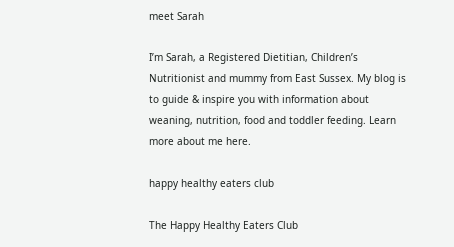meet Sarah

I’m Sarah, a Registered Dietitian, Children’s Nutritionist and mummy from East Sussex. My blog is to guide & inspire you with information about weaning, nutrition, food and toddler feeding. Learn more about me here.

happy healthy eaters club

The Happy Healthy Eaters Club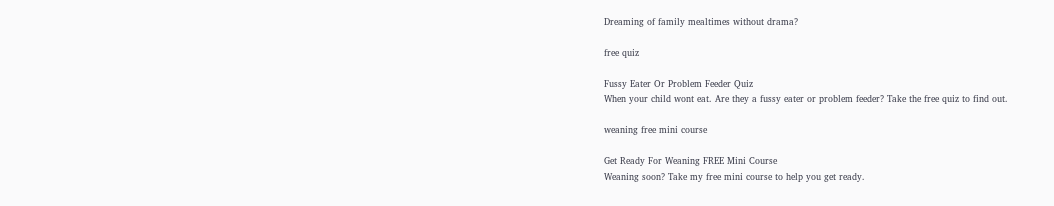Dreaming of family mealtimes without drama?

free quiz

Fussy Eater Or Problem Feeder Quiz
When your child wont eat. Are they a fussy eater or problem feeder? Take the free quiz to find out.

weaning free mini course

Get Ready For Weaning FREE Mini Course
Weaning soon? Take my free mini course to help you get ready.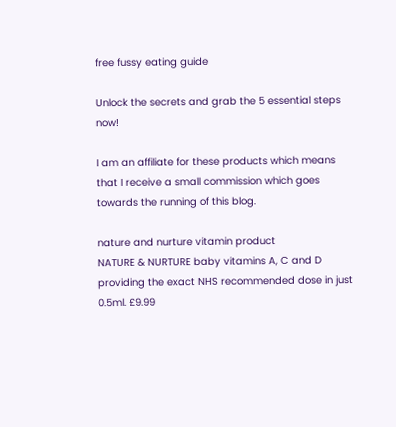free fussy eating guide

Unlock the secrets and grab the 5 essential steps now!

I am an affiliate for these products which means that I receive a small commission which goes towards the running of this blog.

nature and nurture vitamin product
NATURE & NURTURE baby vitamins A, C and D providing the exact NHS recommended dose in just 0.5ml. £9.99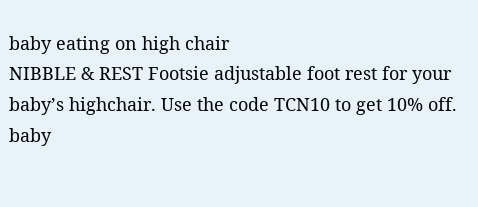baby eating on high chair
NIBBLE & REST Footsie adjustable foot rest for your baby’s highchair. Use the code TCN10 to get 10% off.
baby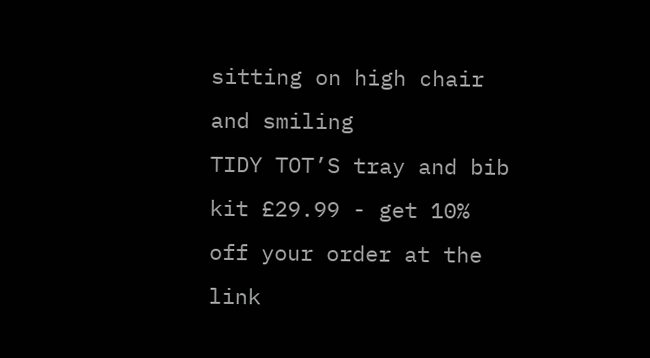sitting on high chair and smiling
TIDY TOT’S tray and bib kit £29.99 - get 10% off your order at the link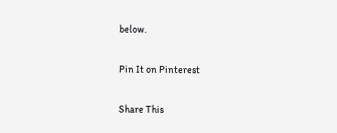below.

Pin It on Pinterest

Share This